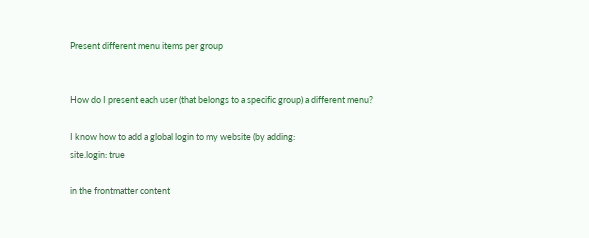Present different menu items per group


How do I present each user (that belongs to a specific group) a different menu?

I know how to add a global login to my website (by adding:
site.login: true

in the frontmatter content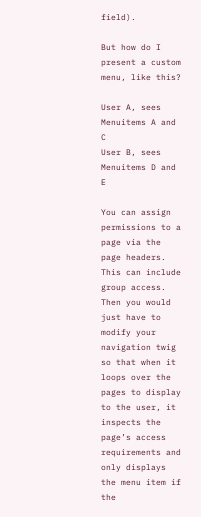field).

But how do I present a custom menu, like this?

User A, sees Menuitems A and C
User B, sees Menuitems D and E

You can assign permissions to a page via the page headers. This can include group access. Then you would just have to modify your navigation twig so that when it loops over the pages to display to the user, it inspects the page’s access requirements and only displays the menu item if the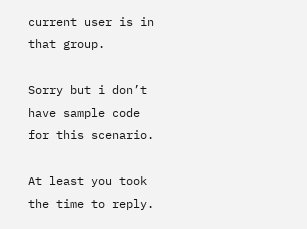current user is in that group.

Sorry but i don’t have sample code for this scenario.

At least you took the time to reply.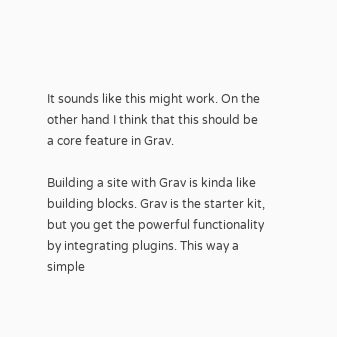It sounds like this might work. On the other hand I think that this should be a core feature in Grav.

Building a site with Grav is kinda like building blocks. Grav is the starter kit, but you get the powerful functionality by integrating plugins. This way a simple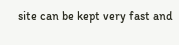site can be kept very fast and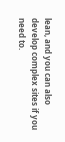lean, and you can also develop complex sites if you need to.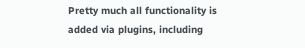Pretty much all functionality is added via plugins, including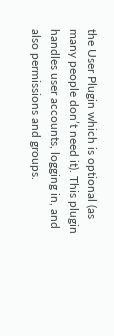the User Plugin which is optional (as many people don’t need it). This plugin handles user accounts, logging in, and also permissions and groups.